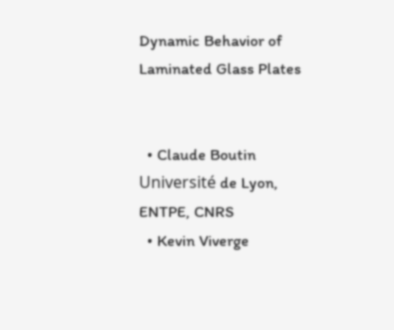Dynamic Behavior of Laminated Glass Plates


  • Claude Boutin Université de Lyon, ENTPE, CNRS
  • Kevin Viverge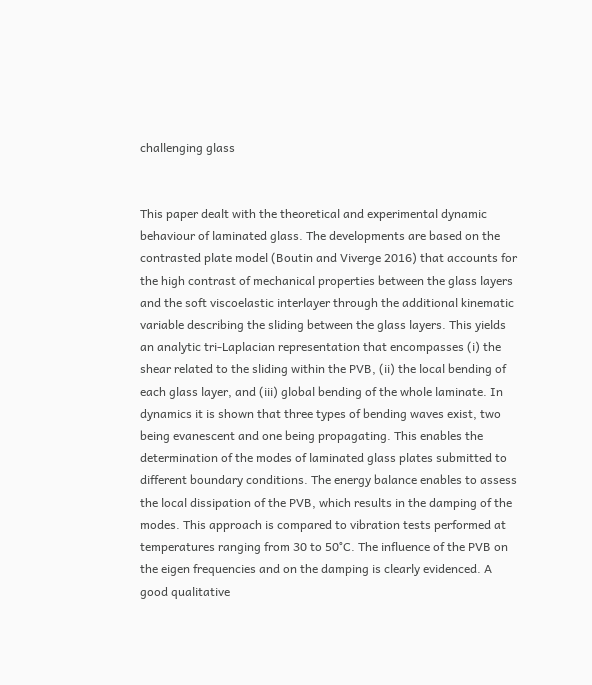challenging glass


This paper dealt with the theoretical and experimental dynamic behaviour of laminated glass. The developments are based on the contrasted plate model (Boutin and Viverge 2016) that accounts for the high contrast of mechanical properties between the glass layers and the soft viscoelastic interlayer through the additional kinematic variable describing the sliding between the glass layers. This yields an analytic tri-Laplacian representation that encompasses (i) the shear related to the sliding within the PVB, (ii) the local bending of each glass layer, and (iii) global bending of the whole laminate. In dynamics it is shown that three types of bending waves exist, two being evanescent and one being propagating. This enables the determination of the modes of laminated glass plates submitted to different boundary conditions. The energy balance enables to assess the local dissipation of the PVB, which results in the damping of the modes. This approach is compared to vibration tests performed at temperatures ranging from 30 to 50°C. The influence of the PVB on the eigen frequencies and on the damping is clearly evidenced. A good qualitative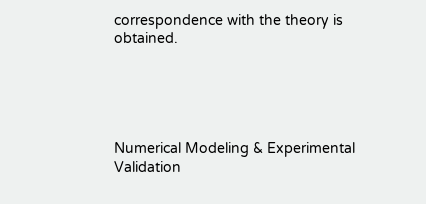correspondence with the theory is obtained.





Numerical Modeling & Experimental Validation